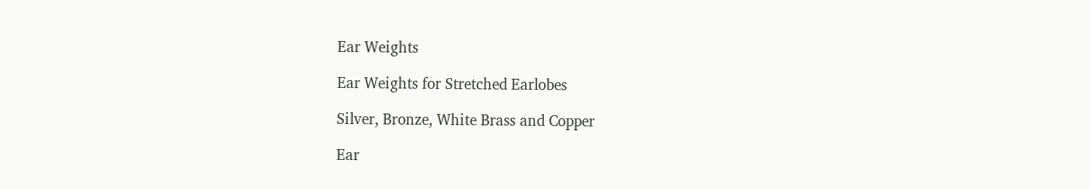Ear Weights

Ear Weights for Stretched Earlobes

Silver, Bronze, White Brass and Copper

Ear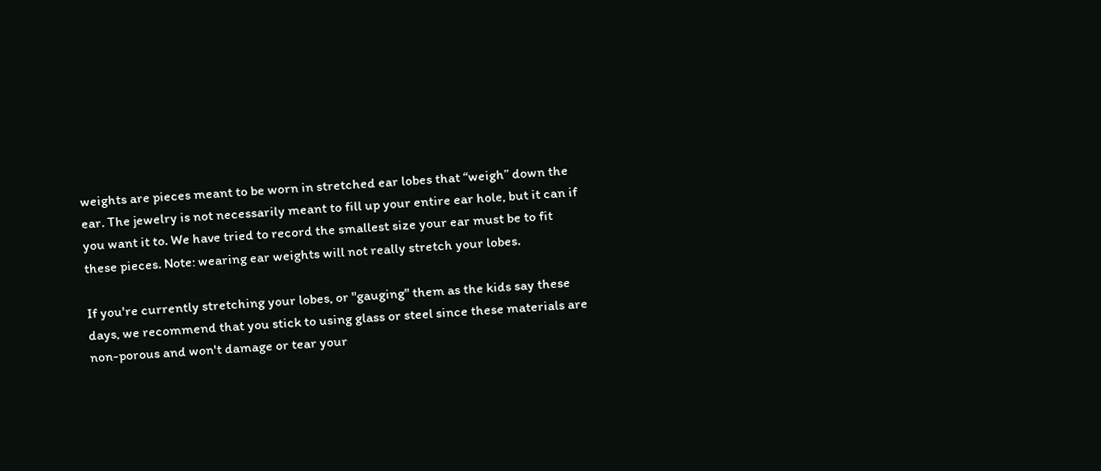weights are pieces meant to be worn in stretched ear lobes that “weigh” down the ear. The jewelry is not necessarily meant to fill up your entire ear hole, but it can if you want it to. We have tried to record the smallest size your ear must be to fit these pieces. Note: wearing ear weights will not really stretch your lobes.

If you're currently stretching your lobes, or "gauging" them as the kids say these days, we recommend that you stick to using glass or steel since these materials are non-porous and won't damage or tear your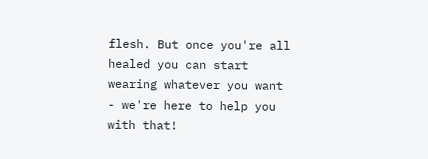flesh. But once you're all healed you can start wearing whatever you want - we're here to help you with that!